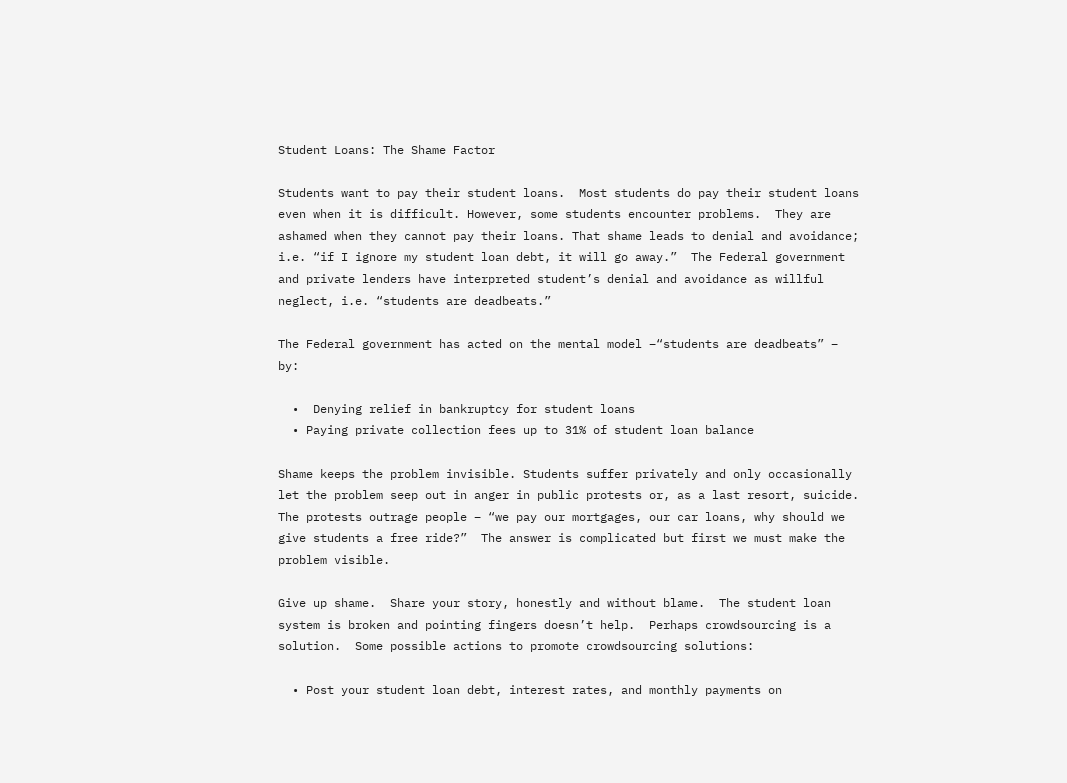Student Loans: The Shame Factor

Students want to pay their student loans.  Most students do pay their student loans even when it is difficult. However, some students encounter problems.  They are ashamed when they cannot pay their loans. That shame leads to denial and avoidance; i.e. “if I ignore my student loan debt, it will go away.”  The Federal government and private lenders have interpreted student’s denial and avoidance as willful neglect, i.e. “students are deadbeats.”

The Federal government has acted on the mental model –“students are deadbeats” – by:

  •  Denying relief in bankruptcy for student loans
  • Paying private collection fees up to 31% of student loan balance

Shame keeps the problem invisible. Students suffer privately and only occasionally let the problem seep out in anger in public protests or, as a last resort, suicide.  The protests outrage people – “we pay our mortgages, our car loans, why should we give students a free ride?”  The answer is complicated but first we must make the problem visible.

Give up shame.  Share your story, honestly and without blame.  The student loan system is broken and pointing fingers doesn’t help.  Perhaps crowdsourcing is a solution.  Some possible actions to promote crowdsourcing solutions:

  • Post your student loan debt, interest rates, and monthly payments on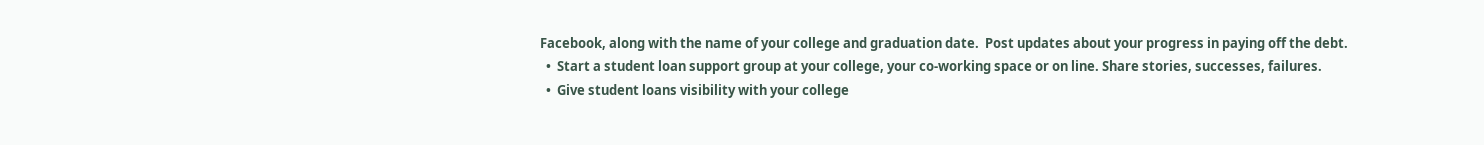Facebook, along with the name of your college and graduation date.  Post updates about your progress in paying off the debt.
  •  Start a student loan support group at your college, your co-working space or on line. Share stories, successes, failures.
  •  Give student loans visibility with your college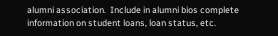alumni association.  Include in alumni bios complete information on student loans, loan status, etc.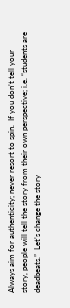Always aim for authenticity; never resort to spin.  If you don’t tell your story, people will tell the story from their own perspective; i.e. “students are deadbeats.”  Let’s change the story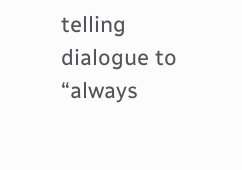telling dialogue to “always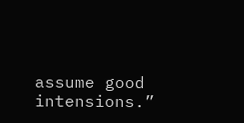assume good intensions.”